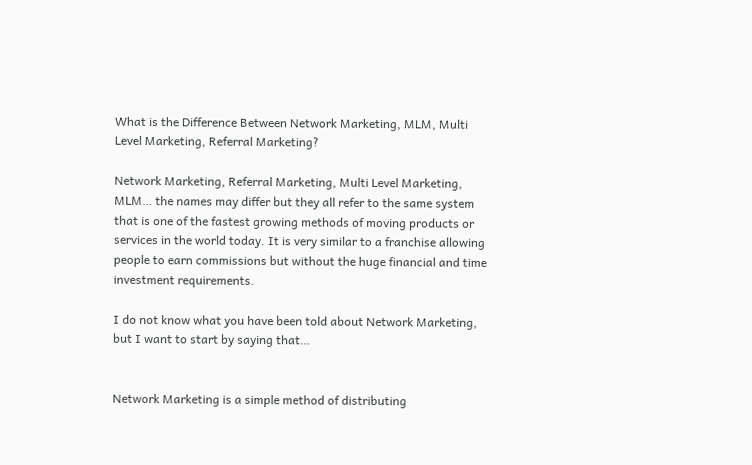What is the Difference Between Network Marketing, MLM, Multi Level Marketing, Referral Marketing?

Network Marketing, Referral Marketing, Multi Level Marketing, MLM… the names may differ but they all refer to the same system that is one of the fastest growing methods of moving products or services in the world today. It is very similar to a franchise allowing people to earn commissions but without the huge financial and time investment requirements.

I do not know what you have been told about Network Marketing, but I want to start by saying that…


Network Marketing is a simple method of distributing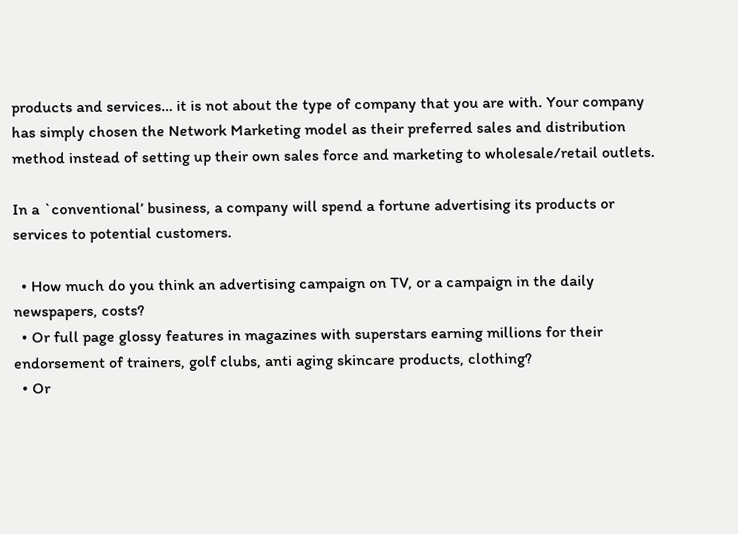products and services… it is not about the type of company that you are with. Your company has simply chosen the Network Marketing model as their preferred sales and distribution method instead of setting up their own sales force and marketing to wholesale/retail outlets.

In a `conventional’ business, a company will spend a fortune advertising its products or services to potential customers.

  • How much do you think an advertising campaign on TV, or a campaign in the daily newspapers, costs?
  • Or full page glossy features in magazines with superstars earning millions for their endorsement of trainers, golf clubs, anti aging skincare products, clothing?
  • Or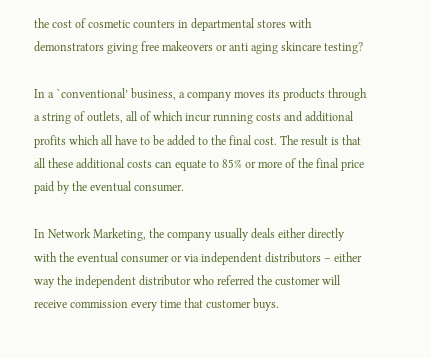the cost of cosmetic counters in departmental stores with demonstrators giving free makeovers or anti aging skincare testing?

In a `conventional’ business, a company moves its products through a string of outlets, all of which incur running costs and additional profits which all have to be added to the final cost. The result is that all these additional costs can equate to 85% or more of the final price paid by the eventual consumer.

In Network Marketing, the company usually deals either directly with the eventual consumer or via independent distributors – either way the independent distributor who referred the customer will receive commission every time that customer buys.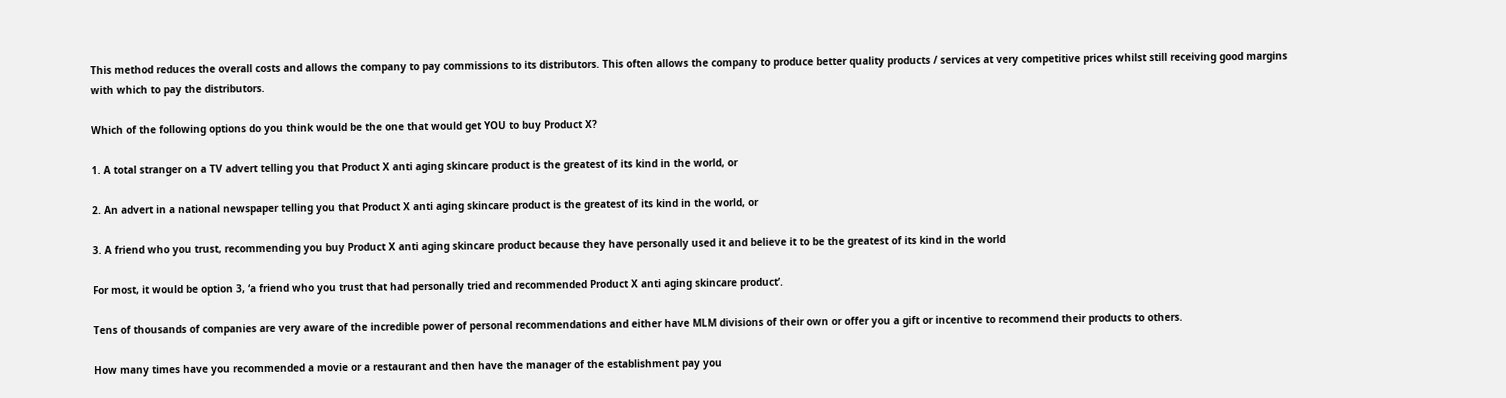This method reduces the overall costs and allows the company to pay commissions to its distributors. This often allows the company to produce better quality products / services at very competitive prices whilst still receiving good margins with which to pay the distributors.

Which of the following options do you think would be the one that would get YOU to buy Product X?

1. A total stranger on a TV advert telling you that Product X anti aging skincare product is the greatest of its kind in the world, or

2. An advert in a national newspaper telling you that Product X anti aging skincare product is the greatest of its kind in the world, or

3. A friend who you trust, recommending you buy Product X anti aging skincare product because they have personally used it and believe it to be the greatest of its kind in the world

For most, it would be option 3, ‘a friend who you trust that had personally tried and recommended Product X anti aging skincare product’.

Tens of thousands of companies are very aware of the incredible power of personal recommendations and either have MLM divisions of their own or offer you a gift or incentive to recommend their products to others.

How many times have you recommended a movie or a restaurant and then have the manager of the establishment pay you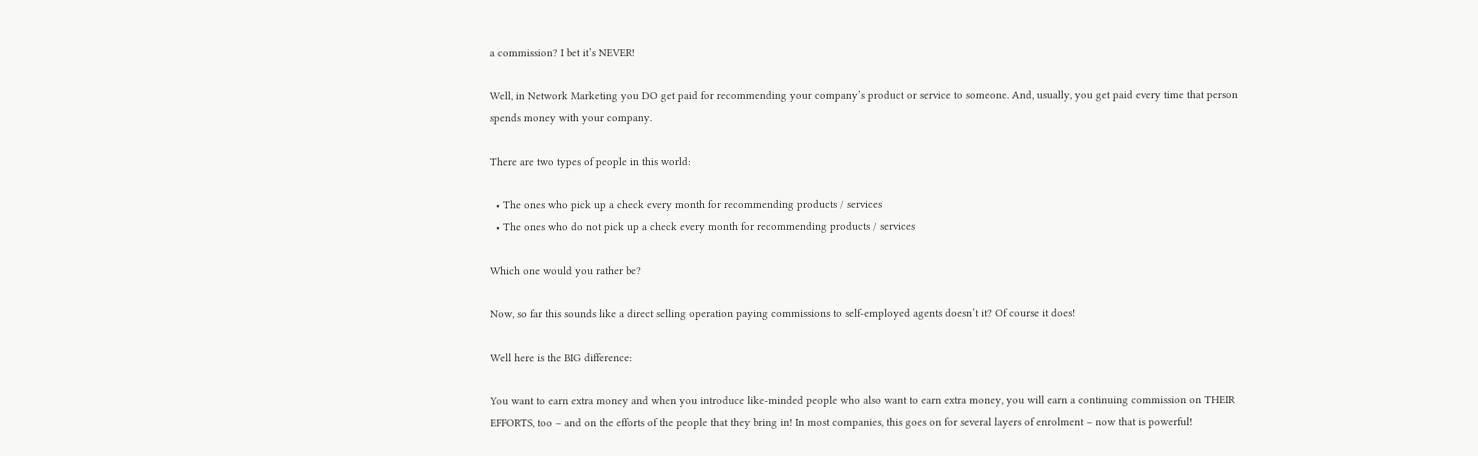a commission? I bet it’s NEVER!

Well, in Network Marketing you DO get paid for recommending your company’s product or service to someone. And, usually, you get paid every time that person spends money with your company.

There are two types of people in this world:

  • The ones who pick up a check every month for recommending products / services
  • The ones who do not pick up a check every month for recommending products / services

Which one would you rather be?

Now, so far this sounds like a direct selling operation paying commissions to self-employed agents doesn’t it? Of course it does!

Well here is the BIG difference:

You want to earn extra money and when you introduce like-minded people who also want to earn extra money, you will earn a continuing commission on THEIR EFFORTS, too – and on the efforts of the people that they bring in! In most companies, this goes on for several layers of enrolment – now that is powerful!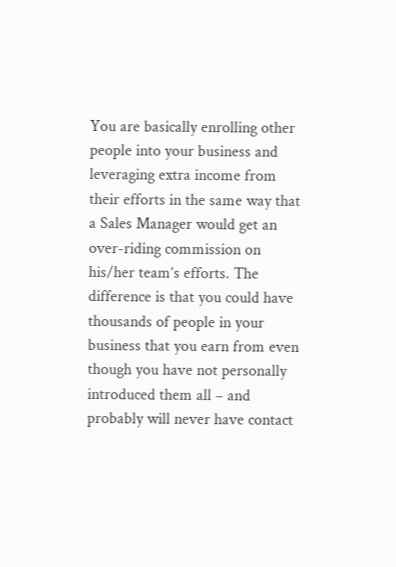You are basically enrolling other people into your business and leveraging extra income from their efforts in the same way that a Sales Manager would get an over-riding commission on his/her team’s efforts. The difference is that you could have thousands of people in your business that you earn from even though you have not personally introduced them all – and probably will never have contact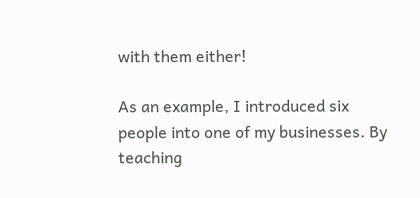with them either!

As an example, I introduced six people into one of my businesses. By teaching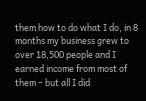them how to do what I do, in 8 months my business grew to over 18,500 people and I earned income from most of them – but all I did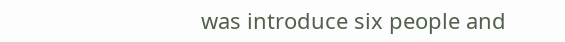was introduce six people and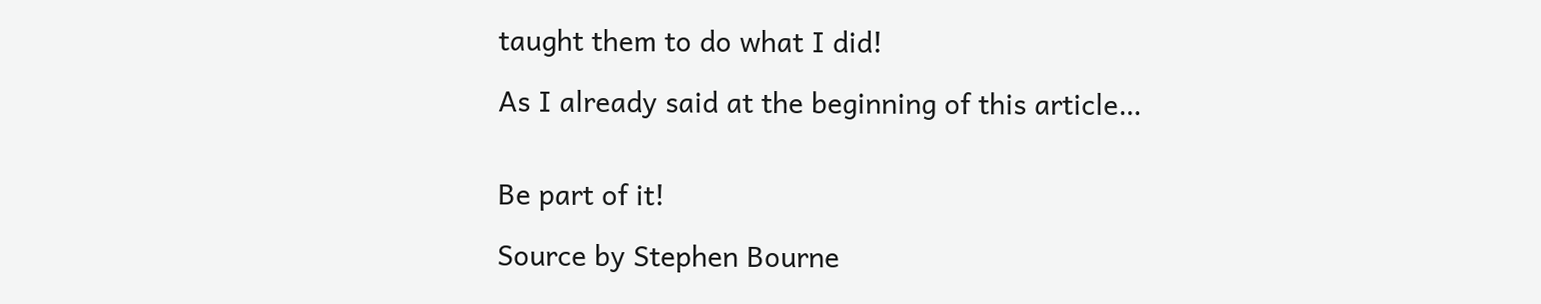taught them to do what I did!

As I already said at the beginning of this article…


Be part of it!

Source by Stephen Bourne